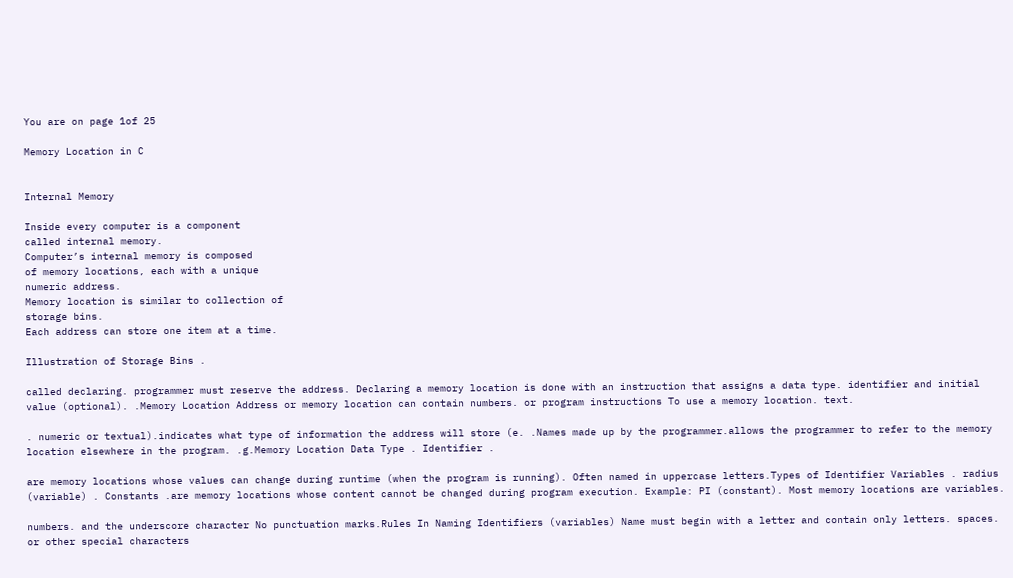You are on page 1of 25

Memory Location in C


Internal Memory

Inside every computer is a component
called internal memory.
Computer’s internal memory is composed
of memory locations, each with a unique
numeric address.
Memory location is similar to collection of
storage bins.
Each address can store one item at a time.

Illustration of Storage Bins .

called declaring. programmer must reserve the address. Declaring a memory location is done with an instruction that assigns a data type. identifier and initial value (optional). .Memory Location Address or memory location can contain numbers. or program instructions To use a memory location. text.

. numeric or textual).indicates what type of information the address will store (e. .Names made up by the programmer.allows the programmer to refer to the memory location elsewhere in the program. .g.Memory Location Data Type . Identifier .

are memory locations whose values can change during runtime (when the program is running). Often named in uppercase letters.Types of Identifier Variables . radius (variable) . Constants .are memory locations whose content cannot be changed during program execution. Example: PI (constant). Most memory locations are variables.

numbers. and the underscore character No punctuation marks.Rules In Naming Identifiers (variables) Name must begin with a letter and contain only letters. spaces. or other special characters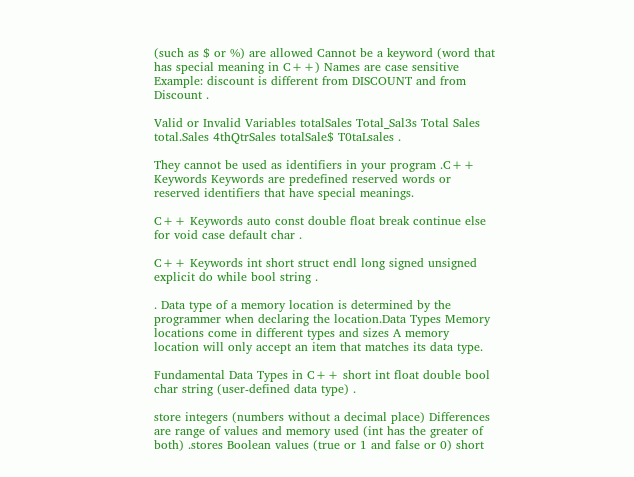(such as $ or %) are allowed Cannot be a keyword (word that has special meaning in C++) Names are case sensitive Example: discount is different from DISCOUNT and from Discount .

Valid or Invalid Variables totalSales Total_Sal3s Total Sales total.Sales 4thQtrSales totalSale$ T0taLsales .

They cannot be used as identifiers in your program .C++ Keywords Keywords are predefined reserved words or reserved identifiers that have special meanings.

C++ Keywords auto const double float break continue else for void case default char .

C++ Keywords int short struct endl long signed unsigned explicit do while bool string .

. Data type of a memory location is determined by the programmer when declaring the location.Data Types Memory locations come in different types and sizes A memory location will only accept an item that matches its data type.

Fundamental Data Types in C++ short int float double bool char string (user-defined data type) .

store integers (numbers without a decimal place) Differences are range of values and memory used (int has the greater of both) .stores Boolean values (true or 1 and false or 0) short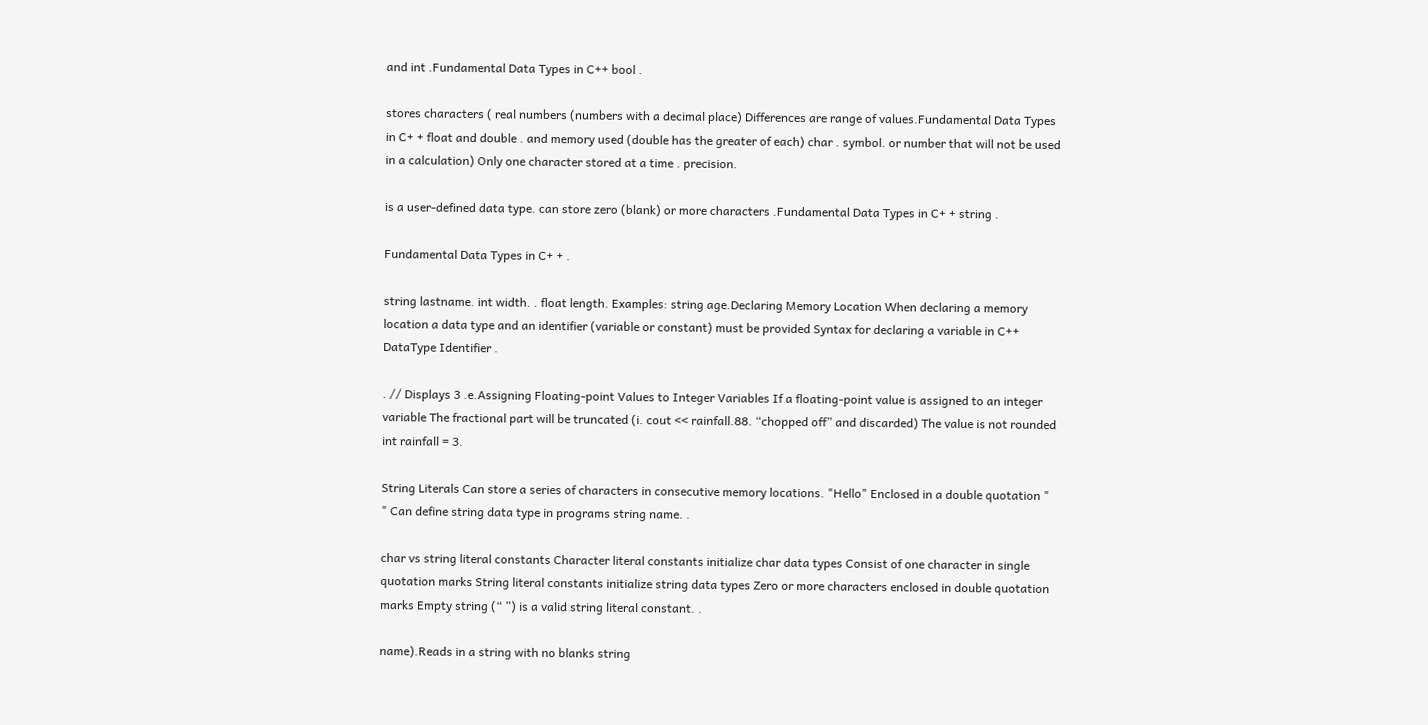and int .Fundamental Data Types in C++ bool .

stores characters ( real numbers (numbers with a decimal place) Differences are range of values.Fundamental Data Types in C+ + float and double . and memory used (double has the greater of each) char . symbol. or number that will not be used in a calculation) Only one character stored at a time . precision.

is a user-defined data type. can store zero (blank) or more characters .Fundamental Data Types in C+ + string .

Fundamental Data Types in C+ + .

string lastname. int width. . float length. Examples: string age.Declaring Memory Location When declaring a memory location a data type and an identifier (variable or constant) must be provided Syntax for declaring a variable in C++ DataType Identifier .

. // Displays 3 .e.Assigning Floating-point Values to Integer Variables If a floating-point value is assigned to an integer variable The fractional part will be truncated (i. cout << rainfall.88. “chopped off” and discarded) The value is not rounded int rainfall = 3.

String Literals Can store a series of characters in consecutive memory locations. "Hello" Enclosed in a double quotation " " Can define string data type in programs string name. .

char vs string literal constants Character literal constants initialize char data types Consist of one character in single quotation marks String literal constants initialize string data types Zero or more characters enclosed in double quotation marks Empty string (“ ”) is a valid string literal constant. .

name).Reads in a string with no blanks string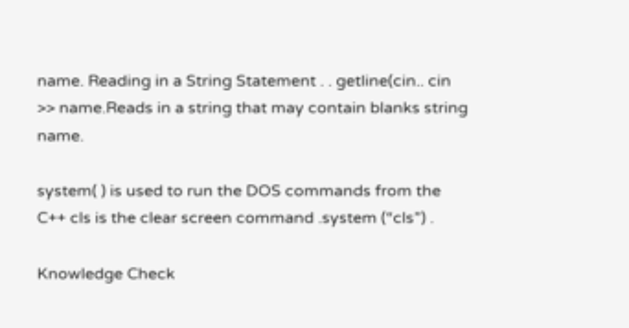name. Reading in a String Statement . . getline(cin.. cin >> name.Reads in a string that may contain blanks string name.

system( ) is used to run the DOS commands from the C++ cls is the clear screen command .system (“cls”) .

Knowledge Check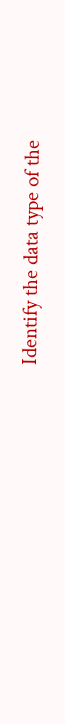Identify the data type of the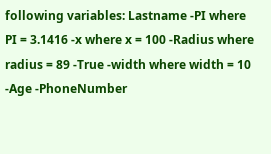following variables: Lastname -PI where PI = 3.1416 -x where x = 100 -Radius where radius = 89 -True -width where width = 10 -Age -PhoneNumber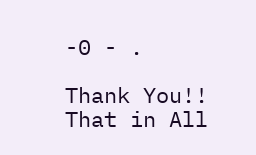-0 - .

Thank You!! That in All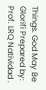Things. God May Be Glorifi Prepared by: Prof. LRQ Natividad .